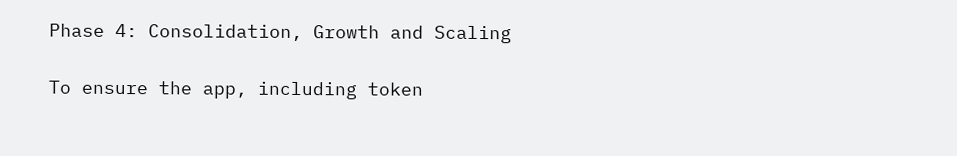Phase 4: Consolidation, Growth and Scaling

To ensure the app, including token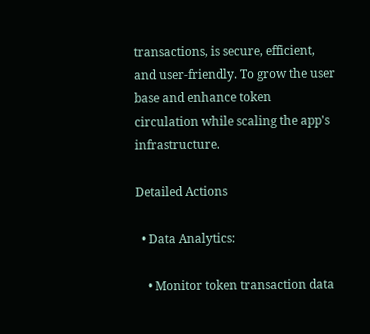transactions, is secure, efficient, and user-friendly. To grow the user base and enhance token circulation while scaling the app's infrastructure.

Detailed Actions

  • Data Analytics:

    • Monitor token transaction data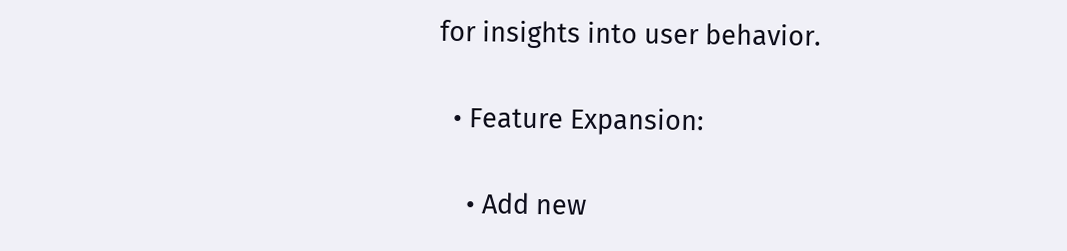for insights into user behavior.

  • Feature Expansion:

    • Add new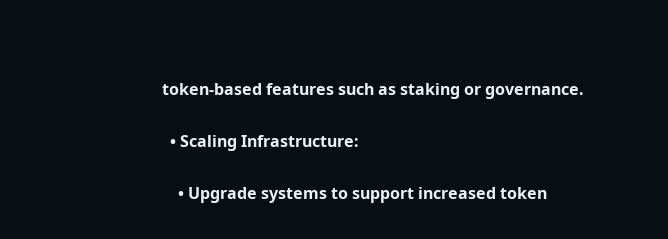token-based features such as staking or governance.

  • Scaling Infrastructure:

    • Upgrade systems to support increased token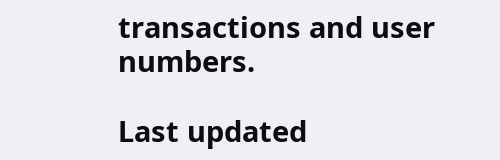transactions and user numbers.

Last updated